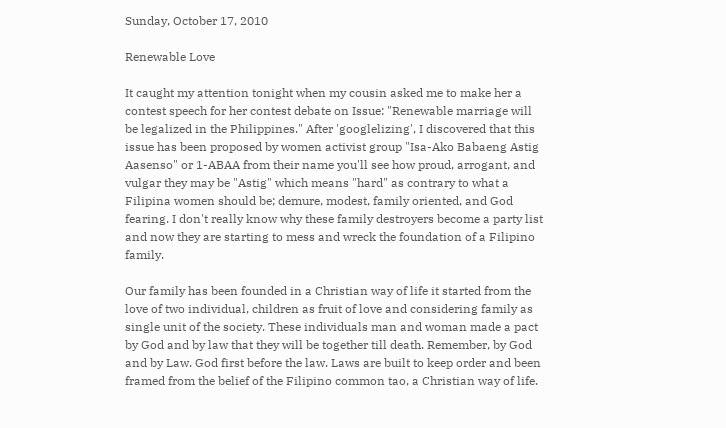Sunday, October 17, 2010

Renewable Love

It caught my attention tonight when my cousin asked me to make her a contest speech for her contest debate on Issue: "Renewable marriage will be legalized in the Philippines." After 'googlelizing', I discovered that this issue has been proposed by women activist group "Isa-Ako Babaeng Astig Aasenso" or 1-ABAA from their name you'll see how proud, arrogant, and vulgar they may be "Astig" which means "hard" as contrary to what a Filipina women should be; demure, modest, family oriented, and God fearing. I don't really know why these family destroyers become a party list and now they are starting to mess and wreck the foundation of a Filipino family.

Our family has been founded in a Christian way of life it started from the love of two individual, children as fruit of love and considering family as single unit of the society. These individuals man and woman made a pact by God and by law that they will be together till death. Remember, by God and by Law. God first before the law. Laws are built to keep order and been framed from the belief of the Filipino common tao, a Christian way of life.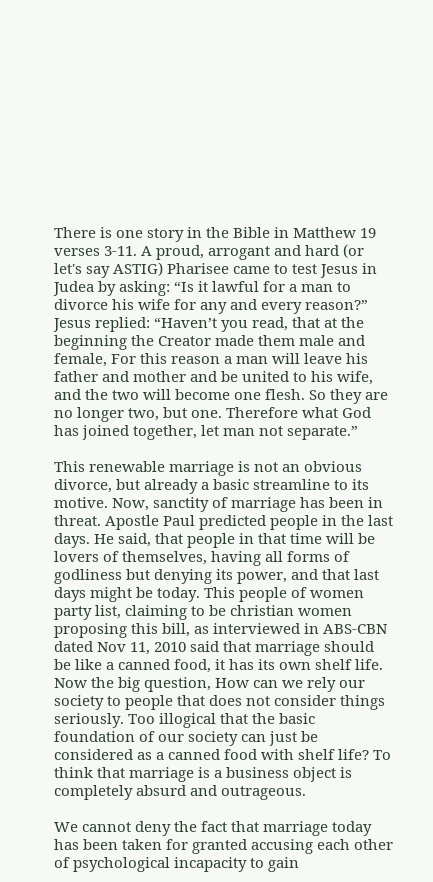There is one story in the Bible in Matthew 19 verses 3-11. A proud, arrogant and hard (or let's say ASTIG) Pharisee came to test Jesus in Judea by asking: “Is it lawful for a man to divorce his wife for any and every reason?” Jesus replied: “Haven’t you read, that at the beginning the Creator made them male and female, For this reason a man will leave his father and mother and be united to his wife, and the two will become one flesh. So they are no longer two, but one. Therefore what God has joined together, let man not separate.”

This renewable marriage is not an obvious divorce, but already a basic streamline to its motive. Now, sanctity of marriage has been in threat. Apostle Paul predicted people in the last days. He said, that people in that time will be lovers of themselves, having all forms of godliness but denying its power, and that last days might be today. This people of women party list, claiming to be christian women proposing this bill, as interviewed in ABS-CBN dated Nov 11, 2010 said that marriage should be like a canned food, it has its own shelf life. Now the big question, How can we rely our society to people that does not consider things seriously. Too illogical that the basic foundation of our society can just be considered as a canned food with shelf life? To think that marriage is a business object is completely absurd and outrageous.

We cannot deny the fact that marriage today has been taken for granted accusing each other of psychological incapacity to gain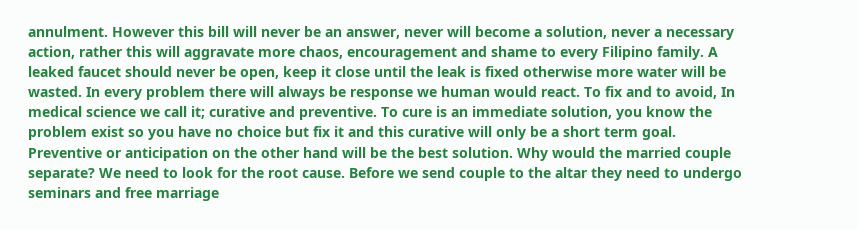annulment. However this bill will never be an answer, never will become a solution, never a necessary action, rather this will aggravate more chaos, encouragement and shame to every Filipino family. A leaked faucet should never be open, keep it close until the leak is fixed otherwise more water will be wasted. In every problem there will always be response we human would react. To fix and to avoid, In medical science we call it; curative and preventive. To cure is an immediate solution, you know the problem exist so you have no choice but fix it and this curative will only be a short term goal. Preventive or anticipation on the other hand will be the best solution. Why would the married couple separate? We need to look for the root cause. Before we send couple to the altar they need to undergo seminars and free marriage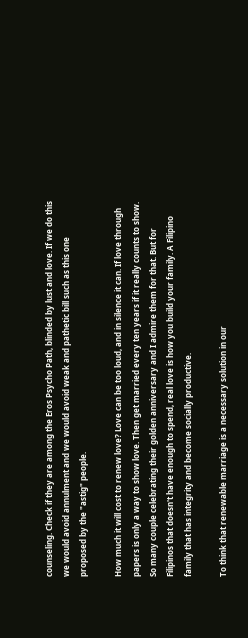counseling. Check if they are among the Eros Psycho Path, blinded by lust and love. If we do this we would avoid annulment and we would avoid weak and pathetic bill such as this one proposed by the "astig" people.

How much it will cost to renew love? Love can be too loud, and in silence it can. If love through papers is only a way to show love. Then get married every ten years if it really counts to show. So many couple celebrating their golden anniversary and I admire them for that. But for Filipinos that doesn't have enough to spend, real love is how you build your family. A Filipino family that has integrity and become socially productive.

To think that renewable marriage is a necessary solution in our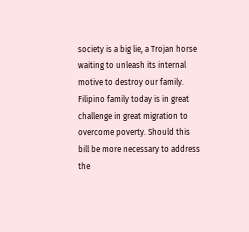society is a big lie, a Trojan horse waiting to unleash its internal motive to destroy our family. Filipino family today is in great challenge in great migration to overcome poverty. Should this bill be more necessary to address the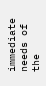immediate needs of the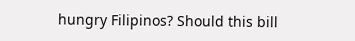hungry Filipinos? Should this bill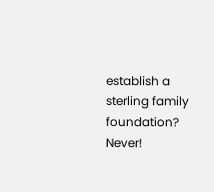establish a sterling family foundation? Never!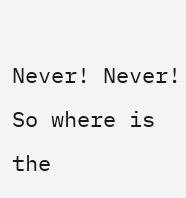Never! Never! So where is the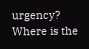urgency? Where is the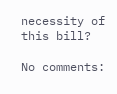necessity of this bill?

No comments: